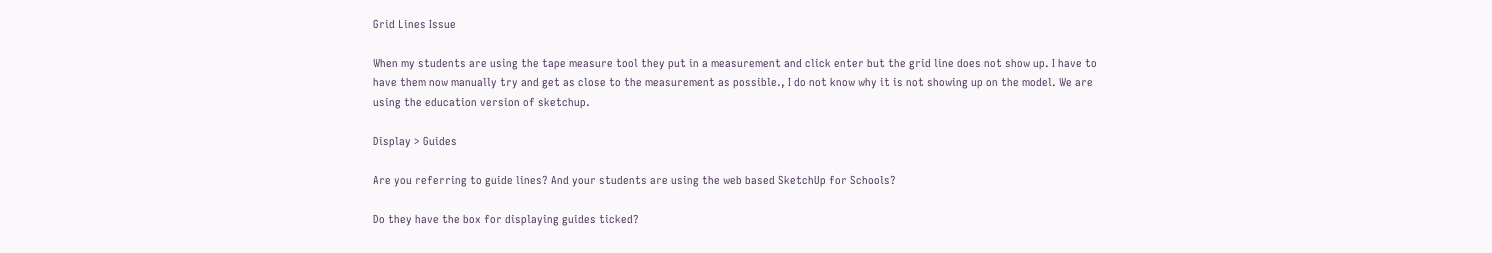Grid Lines Issue

When my students are using the tape measure tool they put in a measurement and click enter but the grid line does not show up. I have to have them now manually try and get as close to the measurement as possible., I do not know why it is not showing up on the model. We are using the education version of sketchup.

Display > Guides

Are you referring to guide lines? And your students are using the web based SketchUp for Schools?

Do they have the box for displaying guides ticked?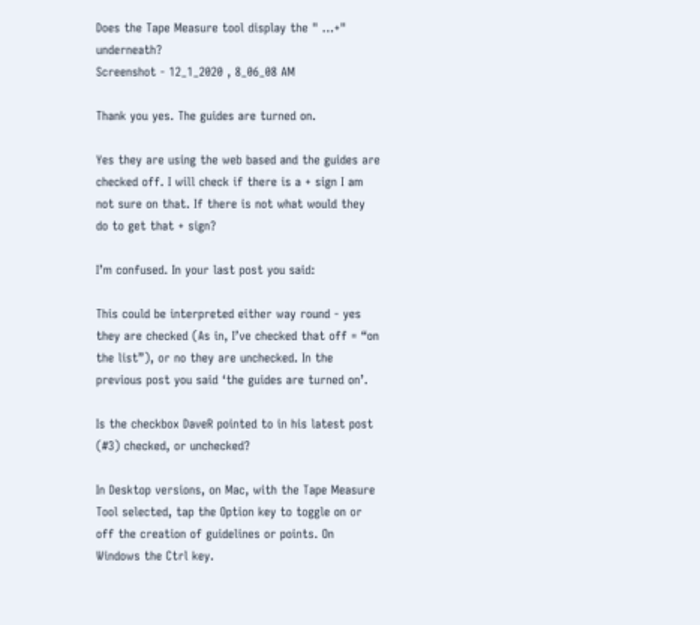Does the Tape Measure tool display the " …+" underneath?
Screenshot - 12_1_2020 , 8_06_08 AM

Thank you yes. The guides are turned on.

Yes they are using the web based and the guides are checked off. I will check if there is a + sign I am not sure on that. If there is not what would they do to get that + sign?

I’m confused. In your last post you said:

This could be interpreted either way round - yes they are checked (As in, I’ve checked that off = “on the list”), or no they are unchecked. In the previous post you said ‘the guides are turned on’.

Is the checkbox DaveR pointed to in his latest post (#3) checked, or unchecked?

In Desktop versions, on Mac, with the Tape Measure Tool selected, tap the Option key to toggle on or off the creation of guidelines or points. On Windows the Ctrl key.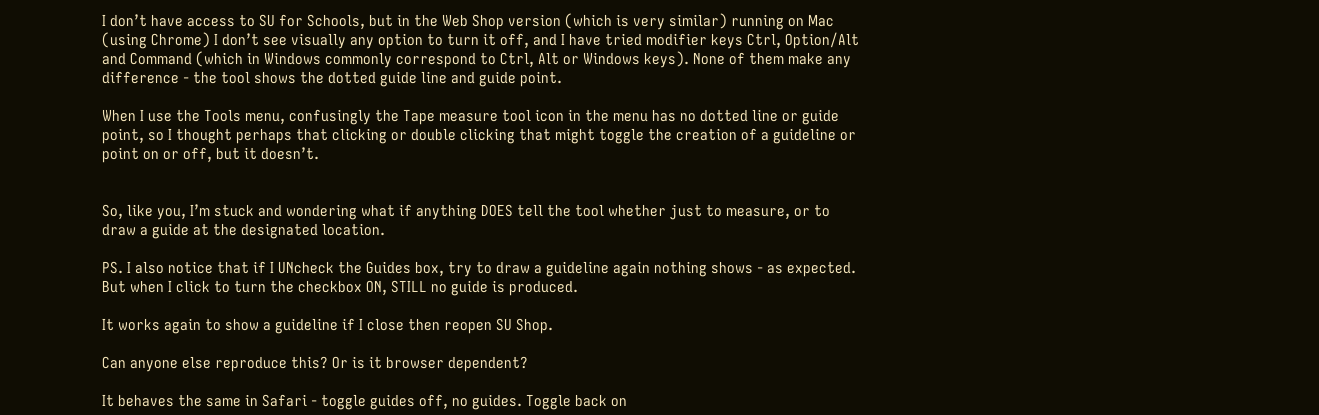I don’t have access to SU for Schools, but in the Web Shop version (which is very similar) running on Mac (using Chrome) I don’t see visually any option to turn it off, and I have tried modifier keys Ctrl, Option/Alt and Command (which in Windows commonly correspond to Ctrl, Alt or Windows keys). None of them make any difference - the tool shows the dotted guide line and guide point.

When I use the Tools menu, confusingly the Tape measure tool icon in the menu has no dotted line or guide point, so I thought perhaps that clicking or double clicking that might toggle the creation of a guideline or point on or off, but it doesn’t.


So, like you, I’m stuck and wondering what if anything DOES tell the tool whether just to measure, or to draw a guide at the designated location.

PS. I also notice that if I UNcheck the Guides box, try to draw a guideline again nothing shows - as expected. But when I click to turn the checkbox ON, STILL no guide is produced.

It works again to show a guideline if I close then reopen SU Shop.

Can anyone else reproduce this? Or is it browser dependent?

It behaves the same in Safari - toggle guides off, no guides. Toggle back on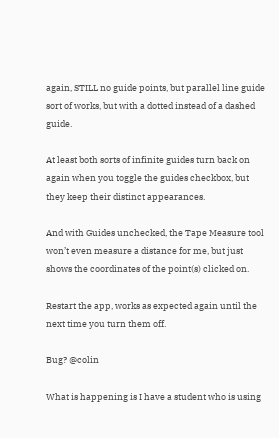again, STILL no guide points, but parallel line guide sort of works, but with a dotted instead of a dashed guide.

At least both sorts of infinite guides turn back on again when you toggle the guides checkbox, but they keep their distinct appearances.

And with Guides unchecked, the Tape Measure tool won’t even measure a distance for me, but just shows the coordinates of the point(s) clicked on.

Restart the app, works as expected again until the next time you turn them off.

Bug? @colin

What is happening is I have a student who is using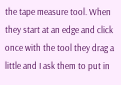the tape measure tool. When they start at an edge and click once with the tool they drag a little and I ask them to put in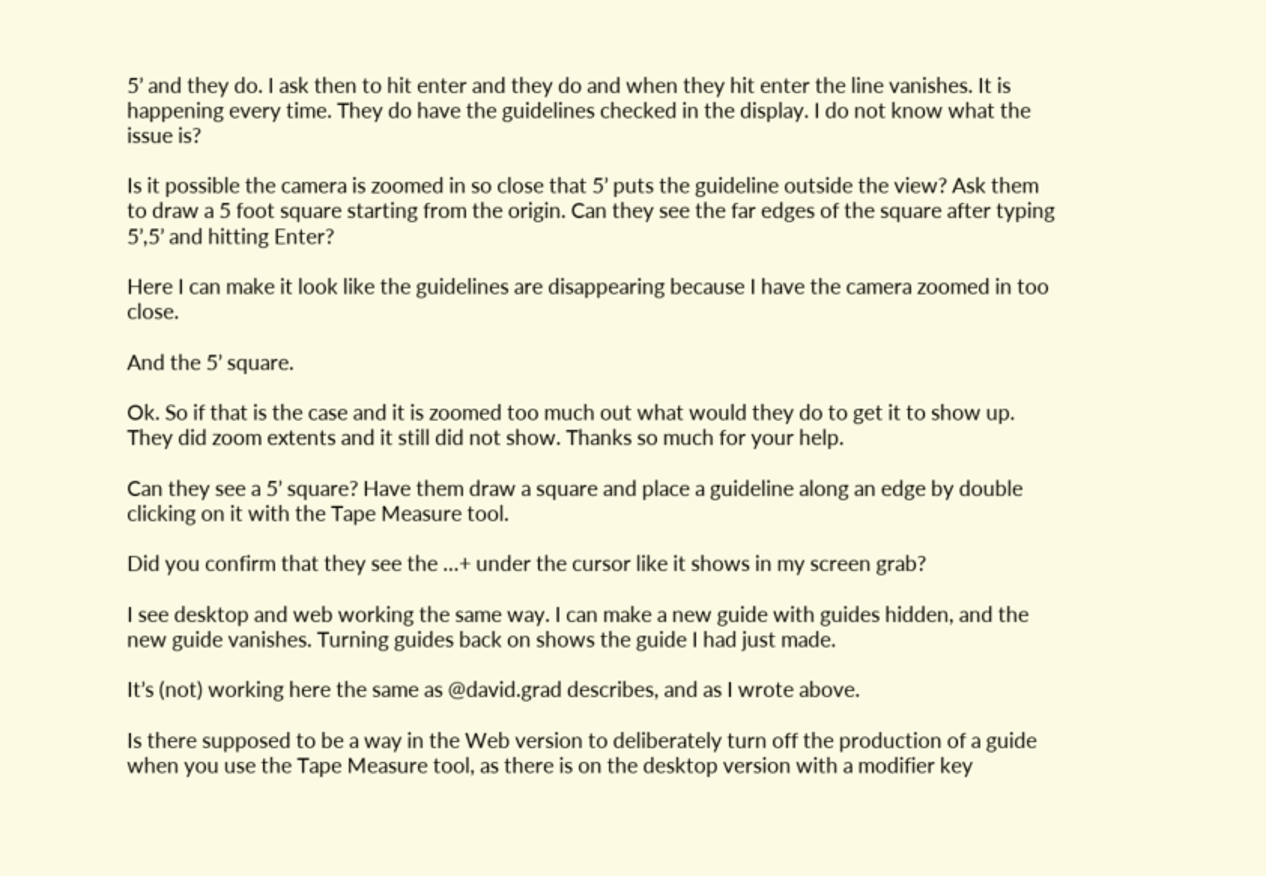5’ and they do. I ask then to hit enter and they do and when they hit enter the line vanishes. It is happening every time. They do have the guidelines checked in the display. I do not know what the issue is?

Is it possible the camera is zoomed in so close that 5’ puts the guideline outside the view? Ask them to draw a 5 foot square starting from the origin. Can they see the far edges of the square after typing 5’,5’ and hitting Enter?

Here I can make it look like the guidelines are disappearing because I have the camera zoomed in too close.

And the 5’ square.

Ok. So if that is the case and it is zoomed too much out what would they do to get it to show up. They did zoom extents and it still did not show. Thanks so much for your help.

Can they see a 5’ square? Have them draw a square and place a guideline along an edge by double clicking on it with the Tape Measure tool.

Did you confirm that they see the …+ under the cursor like it shows in my screen grab?

I see desktop and web working the same way. I can make a new guide with guides hidden, and the new guide vanishes. Turning guides back on shows the guide I had just made.

It’s (not) working here the same as @david.grad describes, and as I wrote above.

Is there supposed to be a way in the Web version to deliberately turn off the production of a guide when you use the Tape Measure tool, as there is on the desktop version with a modifier key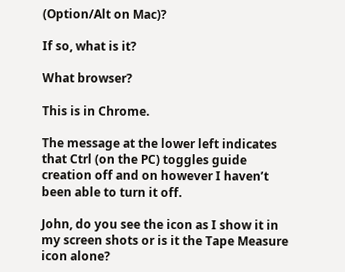(Option/Alt on Mac)?

If so, what is it?

What browser?

This is in Chrome.

The message at the lower left indicates that Ctrl (on the PC) toggles guide creation off and on however I haven’t been able to turn it off.

John, do you see the icon as I show it in my screen shots or is it the Tape Measure icon alone?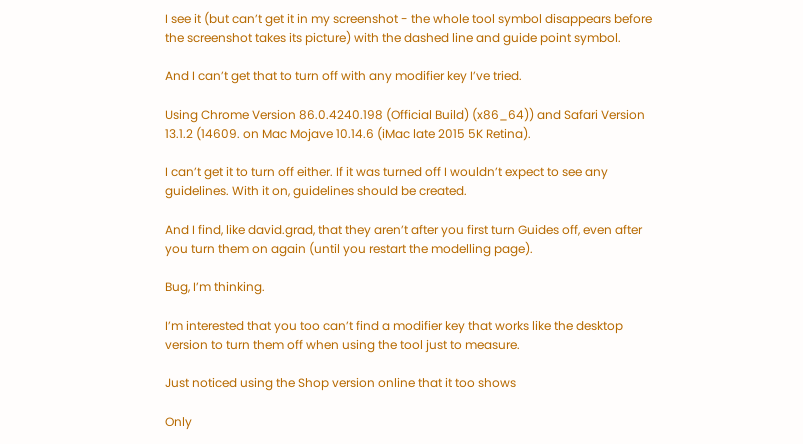I see it (but can’t get it in my screenshot - the whole tool symbol disappears before the screenshot takes its picture) with the dashed line and guide point symbol.

And I can’t get that to turn off with any modifier key I’ve tried.

Using Chrome Version 86.0.4240.198 (Official Build) (x86_64)) and Safari Version 13.1.2 (14609. on Mac Mojave 10.14.6 (iMac late 2015 5K Retina).

I can’t get it to turn off either. If it was turned off I wouldn’t expect to see any guidelines. With it on, guidelines should be created.

And I find, like david.grad, that they aren’t after you first turn Guides off, even after you turn them on again (until you restart the modelling page).

Bug, I’m thinking.

I’m interested that you too can’t find a modifier key that works like the desktop version to turn them off when using the tool just to measure.

Just noticed using the Shop version online that it too shows

Only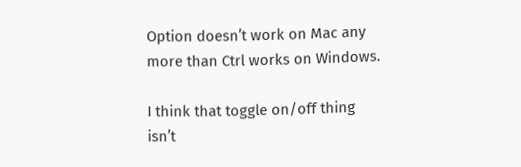Option doesn’t work on Mac any more than Ctrl works on Windows.

I think that toggle on/off thing isn’t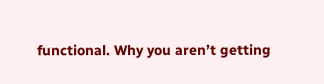functional. Why you aren’t getting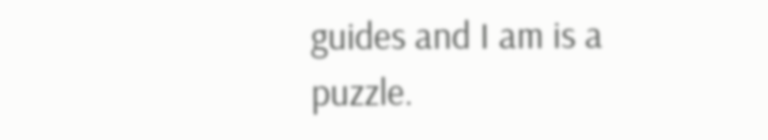guides and I am is a puzzle.